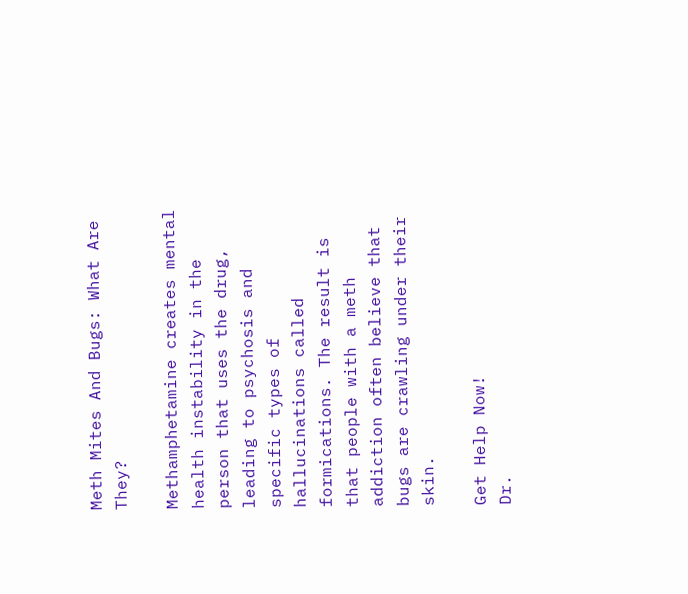Meth Mites And Bugs: What Are They?

Methamphetamine creates mental health instability in the person that uses the drug, leading to psychosis and specific types of hallucinations called formications. The result is that people with a meth addiction often believe that bugs are crawling under their skin.

Get Help Now!
Dr.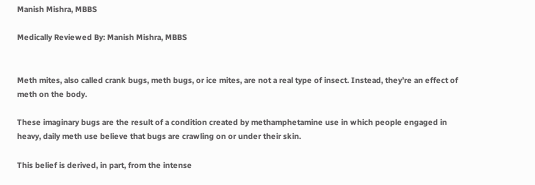Manish Mishra, MBBS

Medically Reviewed By: Manish Mishra, MBBS


Meth mites, also called crank bugs, meth bugs, or ice mites, are not a real type of insect. Instead, they’re an effect of meth on the body.

These imaginary bugs are the result of a condition created by methamphetamine use in which people engaged in heavy, daily meth use believe that bugs are crawling on or under their skin.

This belief is derived, in part, from the intense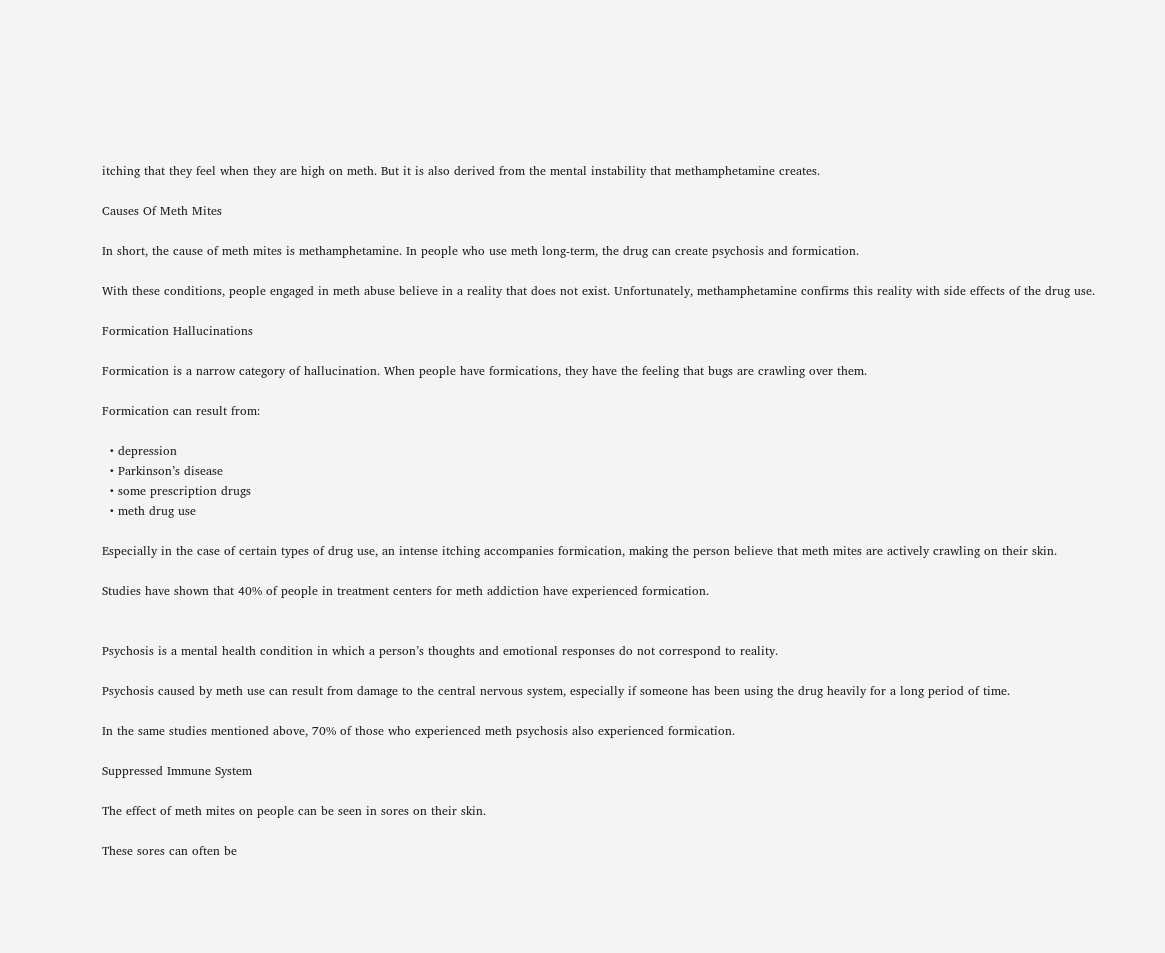itching that they feel when they are high on meth. But it is also derived from the mental instability that methamphetamine creates.

Causes Of Meth Mites

In short, the cause of meth mites is methamphetamine. In people who use meth long-term, the drug can create psychosis and formication.

With these conditions, people engaged in meth abuse believe in a reality that does not exist. Unfortunately, methamphetamine confirms this reality with side effects of the drug use.

Formication Hallucinations

Formication is a narrow category of hallucination. When people have formications, they have the feeling that bugs are crawling over them.

Formication can result from:

  • depression
  • Parkinson’s disease
  • some prescription drugs
  • meth drug use

Especially in the case of certain types of drug use, an intense itching accompanies formication, making the person believe that meth mites are actively crawling on their skin.

Studies have shown that 40% of people in treatment centers for meth addiction have experienced formication.


Psychosis is a mental health condition in which a person’s thoughts and emotional responses do not correspond to reality.

Psychosis caused by meth use can result from damage to the central nervous system, especially if someone has been using the drug heavily for a long period of time.

In the same studies mentioned above, 70% of those who experienced meth psychosis also experienced formication.

Suppressed Immune System

The effect of meth mites on people can be seen in sores on their skin.

These sores can often be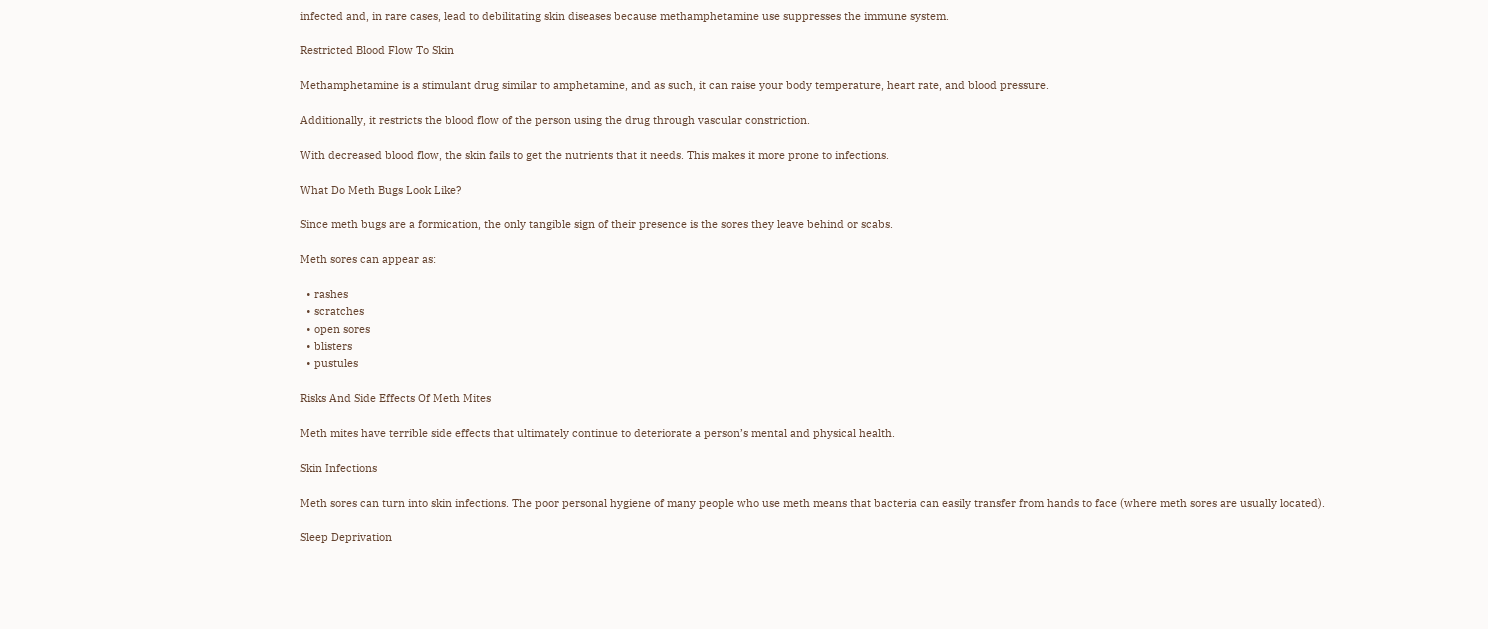infected and, in rare cases, lead to debilitating skin diseases because methamphetamine use suppresses the immune system.

Restricted Blood Flow To Skin

Methamphetamine is a stimulant drug similar to amphetamine, and as such, it can raise your body temperature, heart rate, and blood pressure.

Additionally, it restricts the blood flow of the person using the drug through vascular constriction.

With decreased blood flow, the skin fails to get the nutrients that it needs. This makes it more prone to infections.

What Do Meth Bugs Look Like?

Since meth bugs are a formication, the only tangible sign of their presence is the sores they leave behind or scabs.

Meth sores can appear as:

  • rashes
  • scratches
  • open sores
  • blisters
  • pustules

Risks And Side Effects Of Meth Mites

Meth mites have terrible side effects that ultimately continue to deteriorate a person’s mental and physical health.

Skin Infections

Meth sores can turn into skin infections. The poor personal hygiene of many people who use meth means that bacteria can easily transfer from hands to face (where meth sores are usually located).

Sleep Deprivation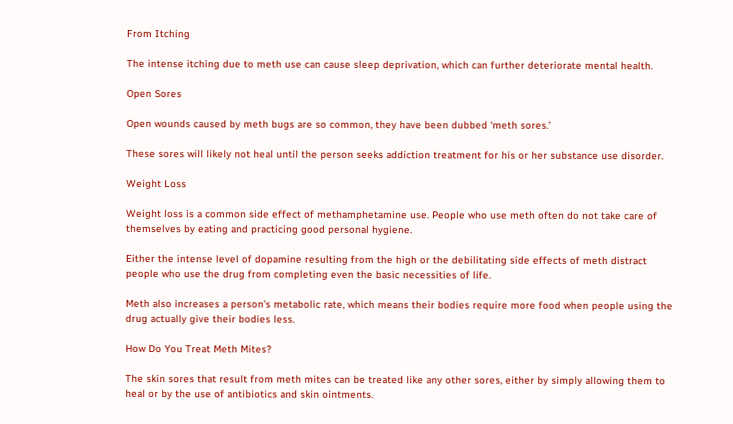From Itching

The intense itching due to meth use can cause sleep deprivation, which can further deteriorate mental health.

Open Sores

Open wounds caused by meth bugs are so common, they have been dubbed ‘meth sores.’

These sores will likely not heal until the person seeks addiction treatment for his or her substance use disorder.

Weight Loss

Weight loss is a common side effect of methamphetamine use. People who use meth often do not take care of themselves by eating and practicing good personal hygiene.

Either the intense level of dopamine resulting from the high or the debilitating side effects of meth distract people who use the drug from completing even the basic necessities of life.

Meth also increases a person’s metabolic rate, which means their bodies require more food when people using the drug actually give their bodies less.

How Do You Treat Meth Mites?

The skin sores that result from meth mites can be treated like any other sores, either by simply allowing them to heal or by the use of antibiotics and skin ointments.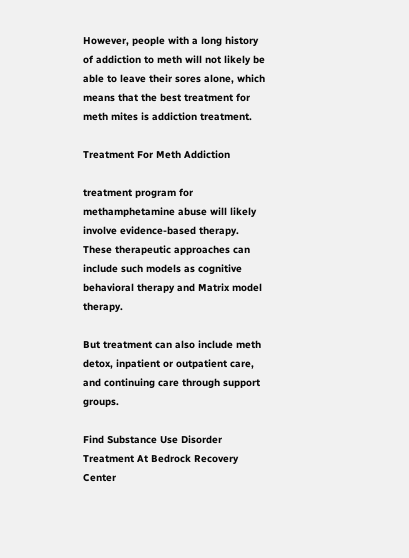However, people with a long history of addiction to meth will not likely be able to leave their sores alone, which means that the best treatment for meth mites is addiction treatment.

Treatment For Meth Addiction

treatment program for methamphetamine abuse will likely involve evidence-based therapy. These therapeutic approaches can include such models as cognitive behavioral therapy and Matrix model therapy.

But treatment can also include meth detox, inpatient or outpatient care, and continuing care through support groups.

Find Substance Use Disorder Treatment At Bedrock Recovery Center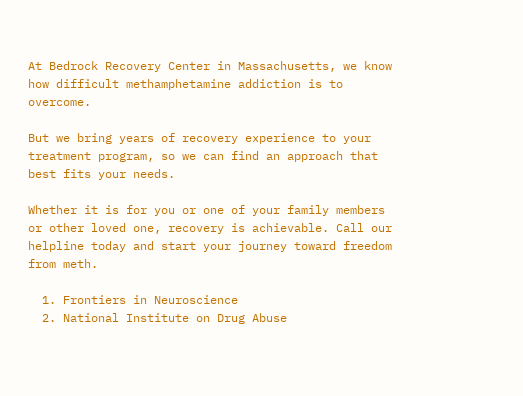At Bedrock Recovery Center in Massachusetts, we know how difficult methamphetamine addiction is to overcome.

But we bring years of recovery experience to your treatment program, so we can find an approach that best fits your needs.

Whether it is for you or one of your family members or other loved one, recovery is achievable. Call our helpline today and start your journey toward freedom from meth.

  1. Frontiers in Neuroscience
  2. National Institute on Drug Abuse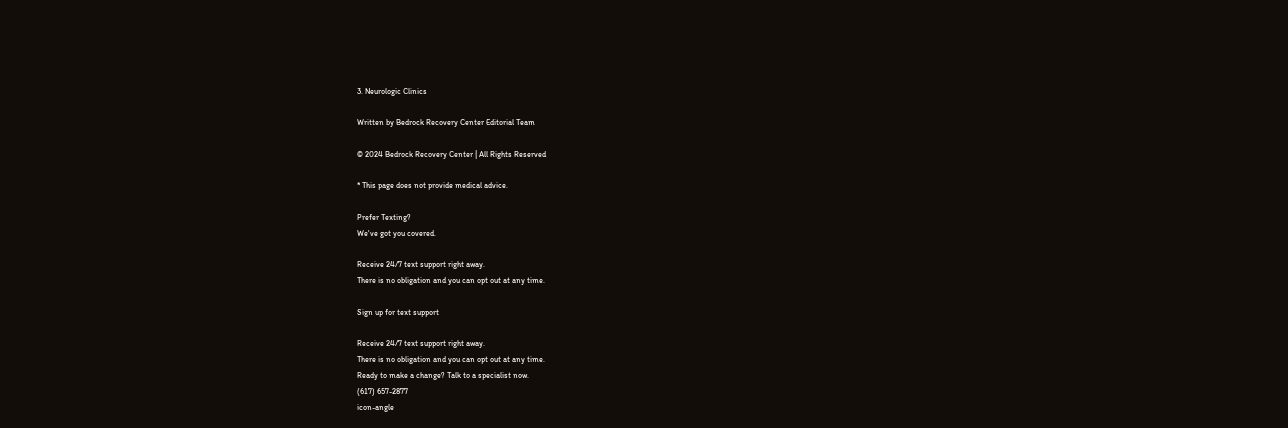3. Neurologic Clinics

Written by Bedrock Recovery Center Editorial Team

© 2024 Bedrock Recovery Center | All Rights Reserved

* This page does not provide medical advice.

Prefer Texting?
We've got you covered.

Receive 24/7 text support right away.
There is no obligation and you can opt out at any time.

Sign up for text support

Receive 24/7 text support right away.
There is no obligation and you can opt out at any time.
Ready to make a change? Talk to a specialist now.
(617) 657-2877
icon-angle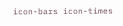icon-bars icon-times